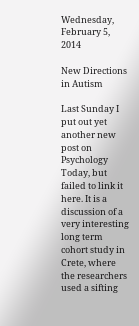Wednesday, February 5, 2014

New Directions in Autism

Last Sunday I put out yet another new post on Psychology Today, but failed to link it here. It is a discussion of a very interesting long term cohort study in Crete, where the researchers used a sifting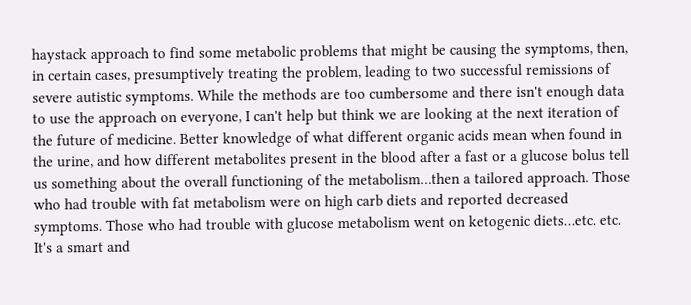haystack approach to find some metabolic problems that might be causing the symptoms, then, in certain cases, presumptively treating the problem, leading to two successful remissions of severe autistic symptoms. While the methods are too cumbersome and there isn't enough data to use the approach on everyone, I can't help but think we are looking at the next iteration of the future of medicine. Better knowledge of what different organic acids mean when found in the urine, and how different metabolites present in the blood after a fast or a glucose bolus tell us something about the overall functioning of the metabolism…then a tailored approach. Those who had trouble with fat metabolism were on high carb diets and reported decreased symptoms. Those who had trouble with glucose metabolism went on ketogenic diets…etc. etc. It's a smart and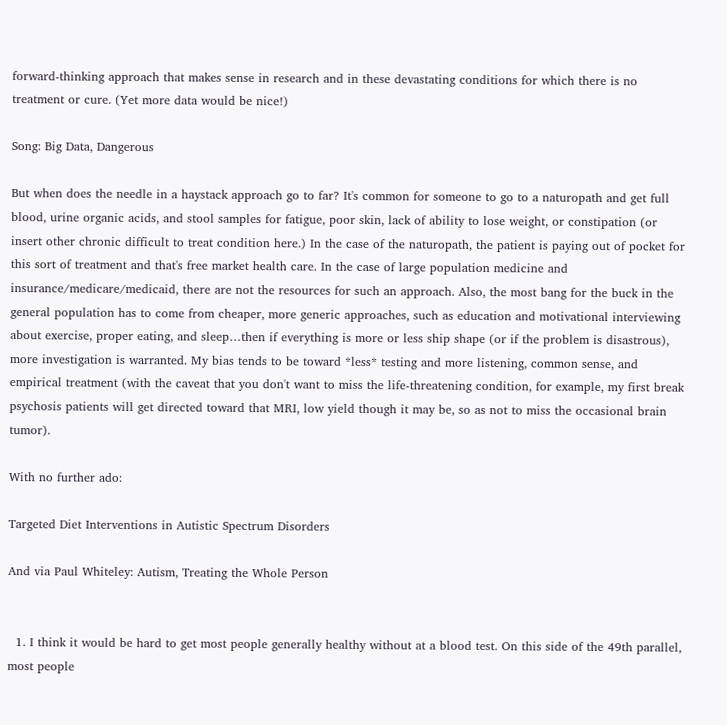forward-thinking approach that makes sense in research and in these devastating conditions for which there is no treatment or cure. (Yet more data would be nice!)

Song: Big Data, Dangerous

But when does the needle in a haystack approach go to far? It's common for someone to go to a naturopath and get full blood, urine organic acids, and stool samples for fatigue, poor skin, lack of ability to lose weight, or constipation (or insert other chronic difficult to treat condition here.) In the case of the naturopath, the patient is paying out of pocket for this sort of treatment and that's free market health care. In the case of large population medicine and insurance/medicare/medicaid, there are not the resources for such an approach. Also, the most bang for the buck in the general population has to come from cheaper, more generic approaches, such as education and motivational interviewing about exercise, proper eating, and sleep…then if everything is more or less ship shape (or if the problem is disastrous), more investigation is warranted. My bias tends to be toward *less* testing and more listening, common sense, and empirical treatment (with the caveat that you don't want to miss the life-threatening condition, for example, my first break psychosis patients will get directed toward that MRI, low yield though it may be, so as not to miss the occasional brain tumor).

With no further ado:

Targeted Diet Interventions in Autistic Spectrum Disorders

And via Paul Whiteley: Autism, Treating the Whole Person


  1. I think it would be hard to get most people generally healthy without at a blood test. On this side of the 49th parallel, most people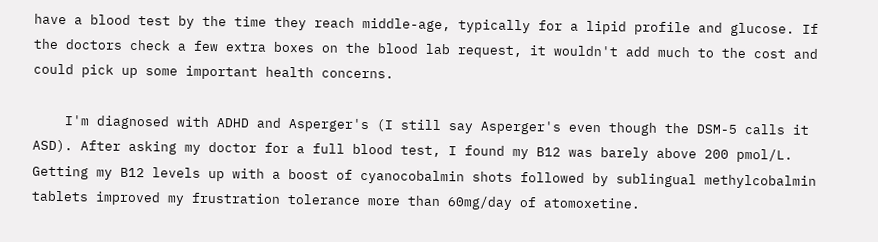have a blood test by the time they reach middle-age, typically for a lipid profile and glucose. If the doctors check a few extra boxes on the blood lab request, it wouldn't add much to the cost and could pick up some important health concerns.

    I'm diagnosed with ADHD and Asperger's (I still say Asperger's even though the DSM-5 calls it ASD). After asking my doctor for a full blood test, I found my B12 was barely above 200 pmol/L. Getting my B12 levels up with a boost of cyanocobalmin shots followed by sublingual methylcobalmin tablets improved my frustration tolerance more than 60mg/day of atomoxetine.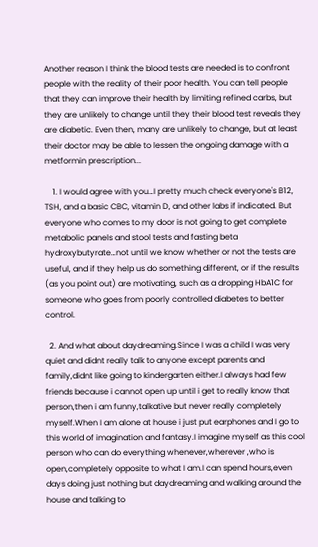Another reason I think the blood tests are needed is to confront people with the reality of their poor health. You can tell people that they can improve their health by limiting refined carbs, but they are unlikely to change until they their blood test reveals they are diabetic. Even then, many are unlikely to change, but at least their doctor may be able to lessen the ongoing damage with a metformin prescription...

    1. I would agree with you…I pretty much check everyone's B12, TSH, and a basic CBC, vitamin D, and other labs if indicated. But everyone who comes to my door is not going to get complete metabolic panels and stool tests and fasting beta hydroxybutyrate…not until we know whether or not the tests are useful, and if they help us do something different, or if the results (as you point out) are motivating, such as a dropping HbA1C for someone who goes from poorly controlled diabetes to better control.

  2. And what about daydreaming.Since I was a child I was very quiet and didnt really talk to anyone except parents and family,didnt like going to kindergarten either.I always had few friends because i cannot open up until i get to really know that person,then i am funny,talkative but never really completely myself.When I am alone at house i just put earphones and I go to this world of imagination and fantasy.I imagine myself as this cool person who can do everything whenever,wherever ,who is open,completely opposite to what I am.I can spend hours,even days doing just nothing but daydreaming and walking around the house and talking to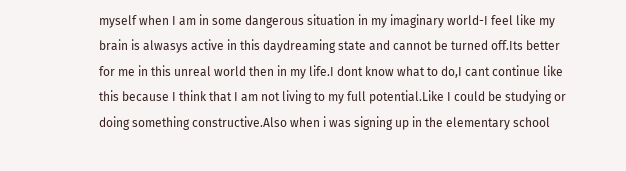myself when I am in some dangerous situation in my imaginary world-I feel like my brain is alwasys active in this daydreaming state and cannot be turned off.Its better for me in this unreal world then in my life.I dont know what to do,I cant continue like this because I think that I am not living to my full potential.Like I could be studying or doing something constructive.Also when i was signing up in the elementary school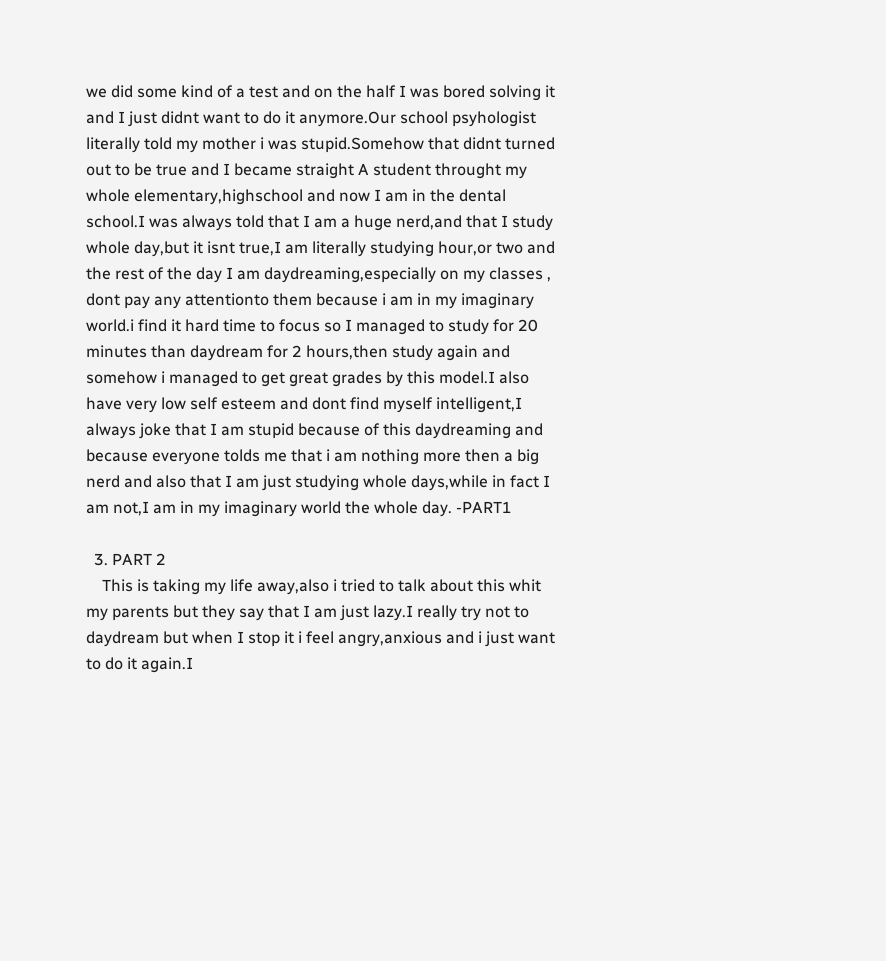we did some kind of a test and on the half I was bored solving it and I just didnt want to do it anymore.Our school psyhologist literally told my mother i was stupid.Somehow that didnt turned out to be true and I became straight A student throught my whole elementary,highschool and now I am in the dental school.I was always told that I am a huge nerd,and that I study whole day,but it isnt true,I am literally studying hour,or two and the rest of the day I am daydreaming,especially on my classes , dont pay any attentionto them because i am in my imaginary world.i find it hard time to focus so I managed to study for 20 minutes than daydream for 2 hours,then study again and somehow i managed to get great grades by this model.I also have very low self esteem and dont find myself intelligent,I always joke that I am stupid because of this daydreaming and because everyone tolds me that i am nothing more then a big nerd and also that I am just studying whole days,while in fact I am not,I am in my imaginary world the whole day. -PART1

  3. PART 2
    This is taking my life away,also i tried to talk about this whit my parents but they say that I am just lazy.I really try not to daydream but when I stop it i feel angry,anxious and i just want to do it again.I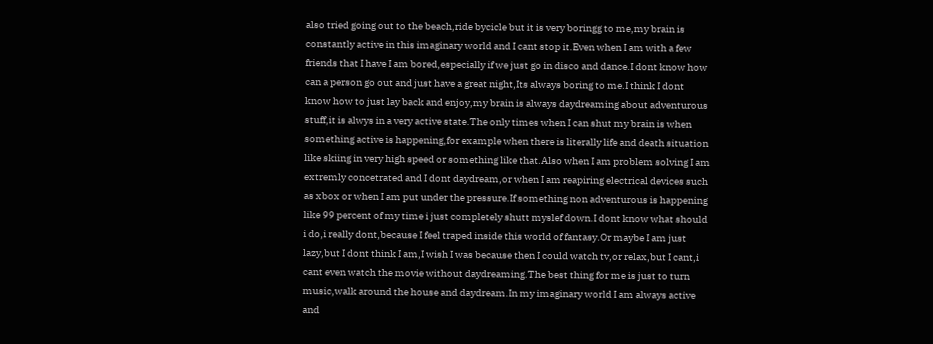also tried going out to the beach,ride bycicle but it is very boringg to me,my brain is constantly active in this imaginary world and I cant stop it.Even when I am with a few friends that I have I am bored,especially if we just go in disco and dance.I dont know how can a person go out and just have a great night,Its always boring to me.I think I dont know how to just lay back and enjoy,my brain is always daydreaming about adventurous stuff,it is alwys in a very active state.The only times when I can shut my brain is when something active is happening,for example when there is literally life and death situation like skiing in very high speed or something like that.Also when I am problem solving I am extremly concetrated and I dont daydream,or when I am reapiring electrical devices such as xbox or when I am put under the pressure.If something non adventurous is happening like 99 percent of my time i just completely shutt myslef down.I dont know what should i do,i really dont,because I feel traped inside this world of fantasy.Or maybe I am just lazy,but I dont think I am,I wish I was because then I could watch tv,or relax,but I cant,i cant even watch the movie without daydreaming.The best thing for me is just to turn music,walk around the house and daydream.In my imaginary world I am always active and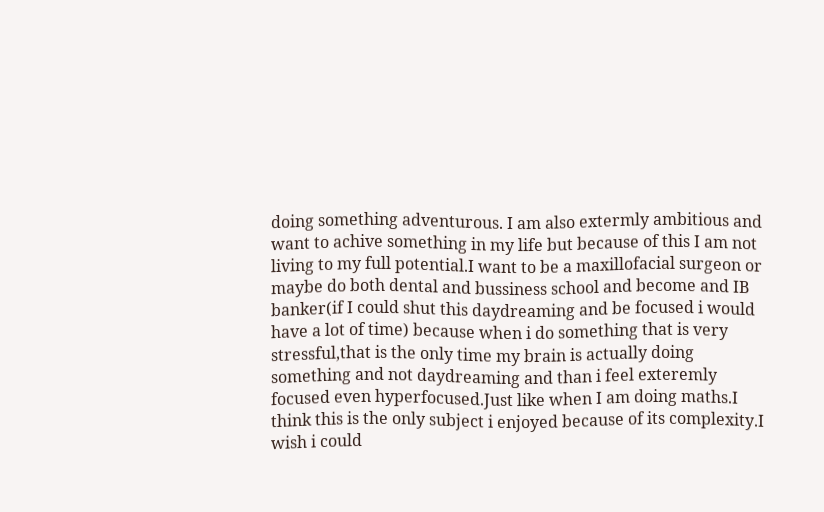doing something adventurous. I am also extermly ambitious and want to achive something in my life but because of this I am not living to my full potential.I want to be a maxillofacial surgeon or maybe do both dental and bussiness school and become and IB banker(if I could shut this daydreaming and be focused i would have a lot of time) because when i do something that is very stressful,that is the only time my brain is actually doing something and not daydreaming and than i feel exteremly focused even hyperfocused.Just like when I am doing maths.I think this is the only subject i enjoyed because of its complexity.I wish i could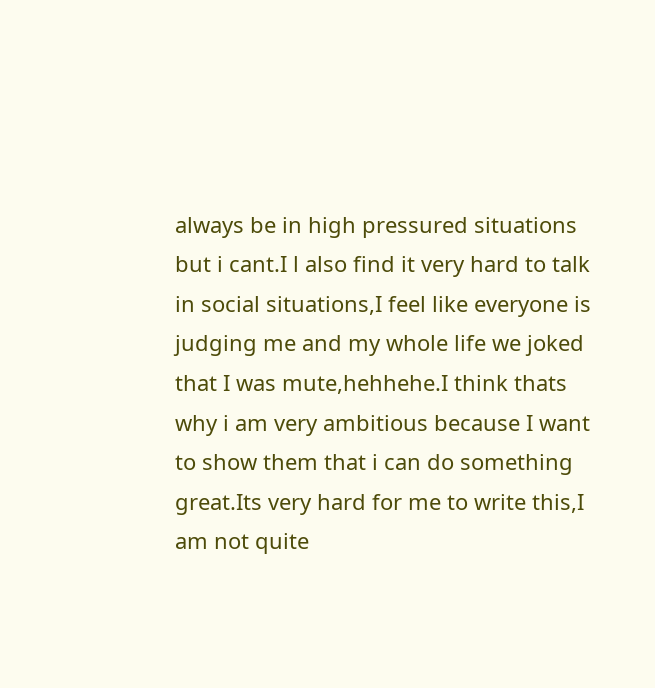always be in high pressured situations but i cant.I l also find it very hard to talk in social situations,I feel like everyone is judging me and my whole life we joked that I was mute,hehhehe.I think thats why i am very ambitious because I want to show them that i can do something great.Its very hard for me to write this,I am not quite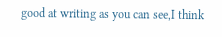good at writing as you can see,I think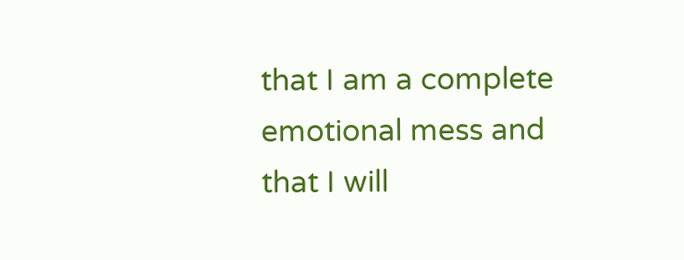that I am a complete emotional mess and that I will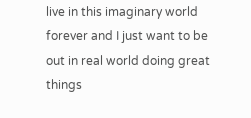live in this imaginary world forever and I just want to be out in real world doing great things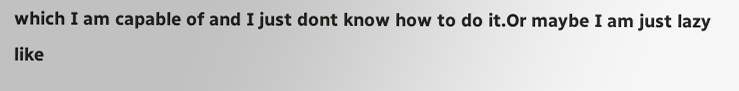which I am capable of and I just dont know how to do it.Or maybe I am just lazy like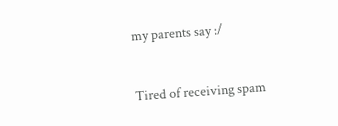my parents say :/


Tired of receiving spam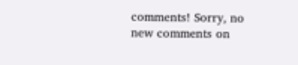comments! Sorry, no new comments on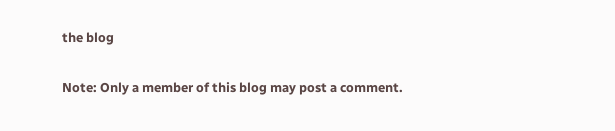the blog

Note: Only a member of this blog may post a comment.